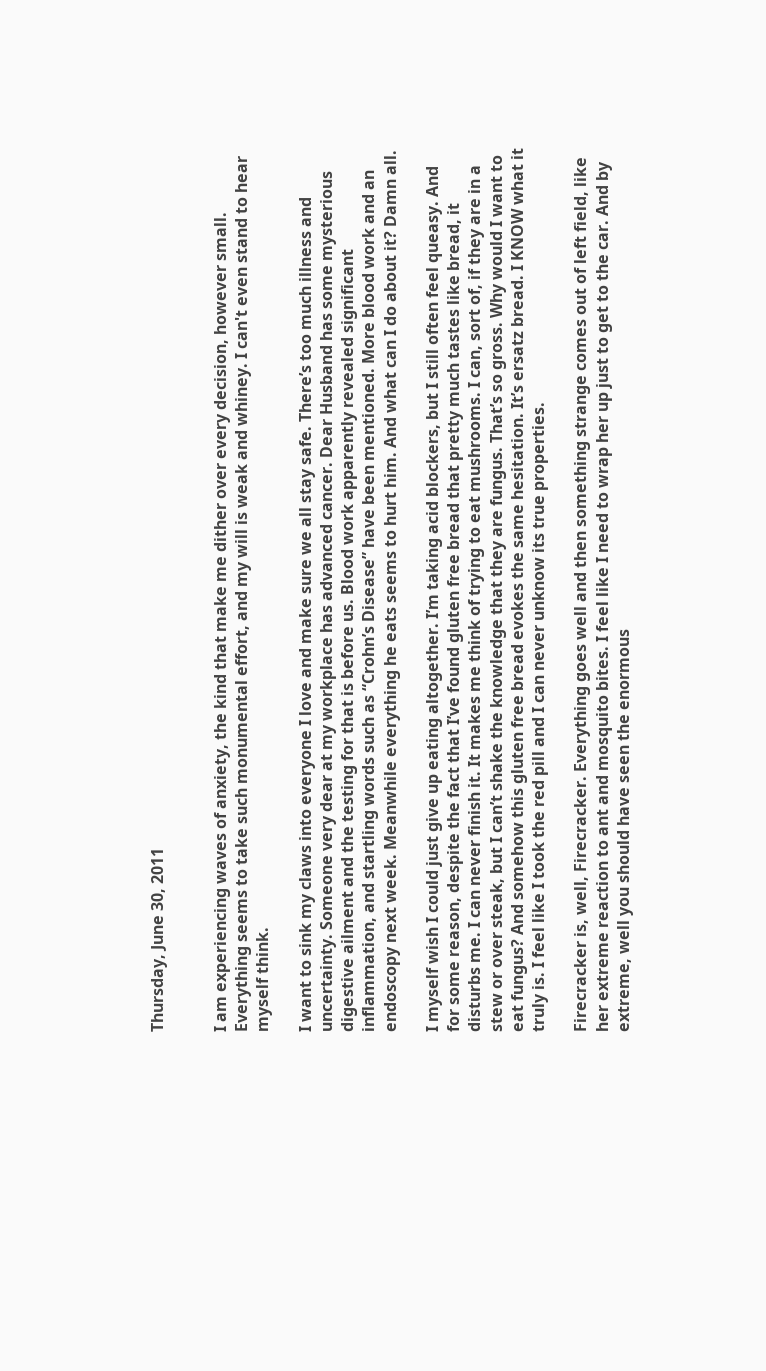Thursday, June 30, 2011


I am experiencing waves of anxiety, the kind that make me dither over every decision, however small. Everything seems to take such monumental effort, and my will is weak and whiney. I can't even stand to hear myself think.

I want to sink my claws into everyone I love and make sure we all stay safe. There’s too much illness and uncertainty. Someone very dear at my workplace has advanced cancer. Dear Husband has some mysterious digestive ailment and the testing for that is before us. Blood work apparently revealed significant inflammation, and startling words such as “Crohn’s Disease” have been mentioned. More blood work and an endoscopy next week. Meanwhile everything he eats seems to hurt him. And what can I do about it? Damn all.

I myself wish I could just give up eating altogether. I’m taking acid blockers, but I still often feel queasy. And for some reason, despite the fact that I’ve found gluten free bread that pretty much tastes like bread, it disturbs me. I can never finish it. It makes me think of trying to eat mushrooms. I can, sort of, if they are in a stew or over steak, but I can’t shake the knowledge that they are fungus. That’s so gross. Why would I want to eat fungus? And somehow this gluten free bread evokes the same hesitation. It’s ersatz bread. I KNOW what it truly is. I feel like I took the red pill and I can never unknow its true properties.

Firecracker is, well, Firecracker. Everything goes well and then something strange comes out of left field, like her extreme reaction to ant and mosquito bites. I feel like I need to wrap her up just to get to the car. And by extreme, well you should have seen the enormous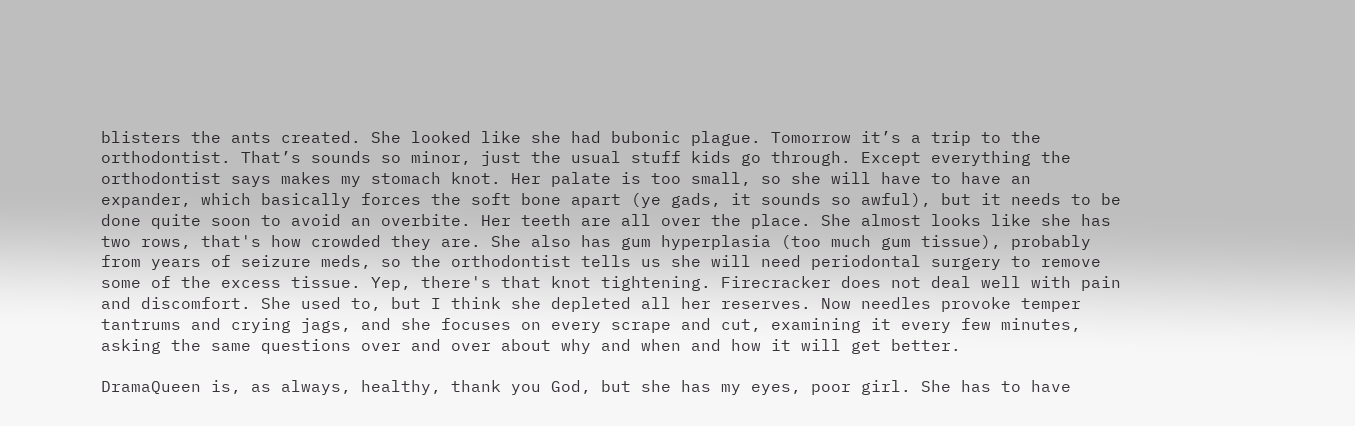blisters the ants created. She looked like she had bubonic plague. Tomorrow it’s a trip to the orthodontist. That’s sounds so minor, just the usual stuff kids go through. Except everything the orthodontist says makes my stomach knot. Her palate is too small, so she will have to have an expander, which basically forces the soft bone apart (ye gads, it sounds so awful), but it needs to be done quite soon to avoid an overbite. Her teeth are all over the place. She almost looks like she has two rows, that's how crowded they are. She also has gum hyperplasia (too much gum tissue), probably from years of seizure meds, so the orthodontist tells us she will need periodontal surgery to remove some of the excess tissue. Yep, there's that knot tightening. Firecracker does not deal well with pain and discomfort. She used to, but I think she depleted all her reserves. Now needles provoke temper tantrums and crying jags, and she focuses on every scrape and cut, examining it every few minutes, asking the same questions over and over about why and when and how it will get better.

DramaQueen is, as always, healthy, thank you God, but she has my eyes, poor girl. She has to have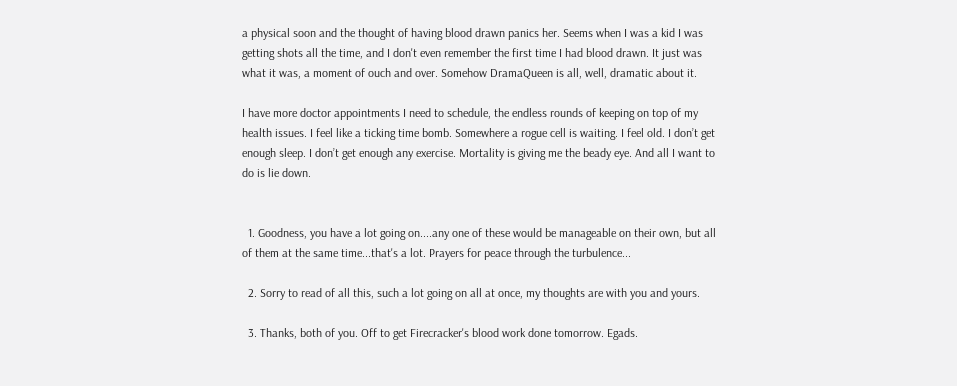a physical soon and the thought of having blood drawn panics her. Seems when I was a kid I was getting shots all the time, and I don't even remember the first time I had blood drawn. It just was what it was, a moment of ouch and over. Somehow DramaQueen is all, well, dramatic about it.

I have more doctor appointments I need to schedule, the endless rounds of keeping on top of my health issues. I feel like a ticking time bomb. Somewhere a rogue cell is waiting. I feel old. I don’t get enough sleep. I don’t get enough any exercise. Mortality is giving me the beady eye. And all I want to do is lie down.


  1. Goodness, you have a lot going on....any one of these would be manageable on their own, but all of them at the same time...that's a lot. Prayers for peace through the turbulence...

  2. Sorry to read of all this, such a lot going on all at once, my thoughts are with you and yours.

  3. Thanks, both of you. Off to get Firecracker's blood work done tomorrow. Egads.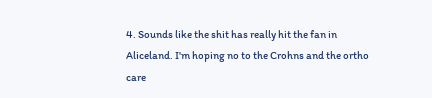4. Sounds like the shit has really hit the fan in Aliceland. I'm hoping no to the Crohns and the ortho care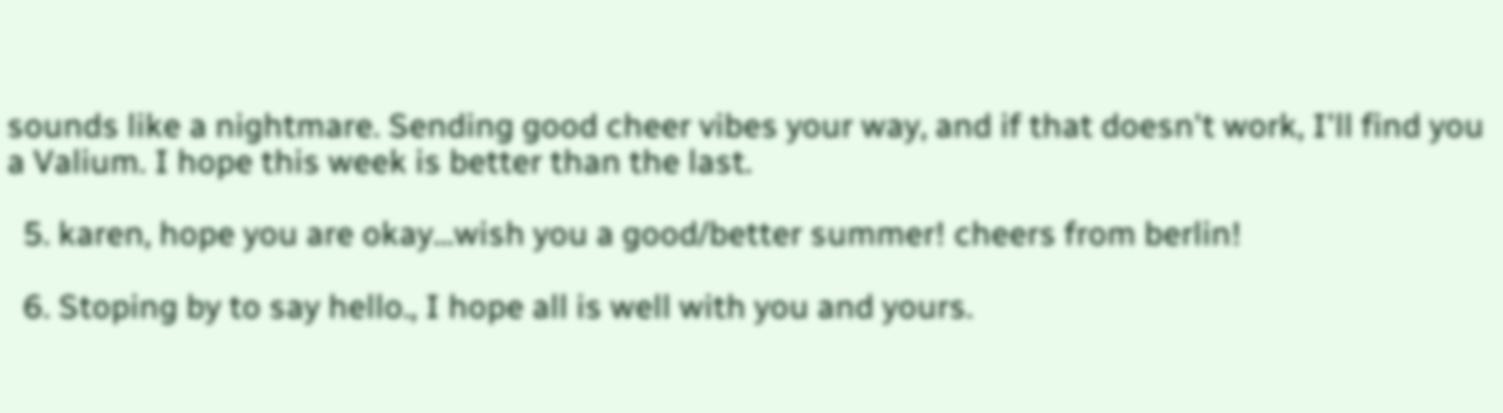sounds like a nightmare. Sending good cheer vibes your way, and if that doesn't work, I'll find you a Valium. I hope this week is better than the last.

  5. karen, hope you are okay...wish you a good/better summer! cheers from berlin!

  6. Stoping by to say hello., I hope all is well with you and yours.